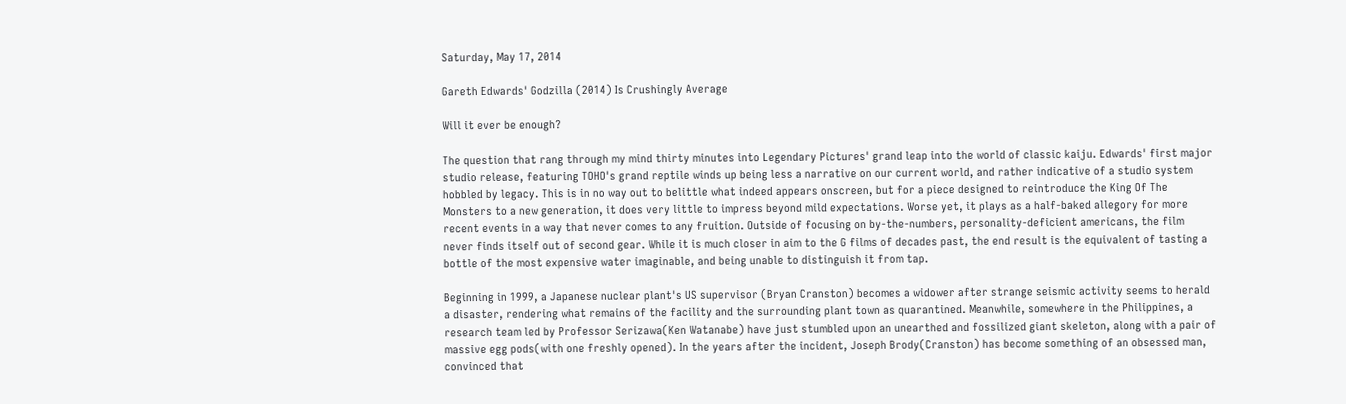Saturday, May 17, 2014

Gareth Edwards' Godzilla (2014) Is Crushingly Average

Will it ever be enough?

The question that rang through my mind thirty minutes into Legendary Pictures' grand leap into the world of classic kaiju. Edwards' first major studio release, featuring TOHO's grand reptile winds up being less a narrative on our current world, and rather indicative of a studio system hobbled by legacy. This is in no way out to belittle what indeed appears onscreen, but for a piece designed to reintroduce the King Of The Monsters to a new generation, it does very little to impress beyond mild expectations. Worse yet, it plays as a half-baked allegory for more recent events in a way that never comes to any fruition. Outside of focusing on by-the-numbers, personality-deficient americans, the film never finds itself out of second gear. While it is much closer in aim to the G films of decades past, the end result is the equivalent of tasting a bottle of the most expensive water imaginable, and being unable to distinguish it from tap.

Beginning in 1999, a Japanese nuclear plant's US supervisor (Bryan Cranston) becomes a widower after strange seismic activity seems to herald a disaster, rendering what remains of the facility and the surrounding plant town as quarantined. Meanwhile, somewhere in the Philippines, a research team led by Professor Serizawa(Ken Watanabe) have just stumbled upon an unearthed and fossilized giant skeleton, along with a pair of massive egg pods(with one freshly opened). In the years after the incident, Joseph Brody(Cranston) has become something of an obsessed man, convinced that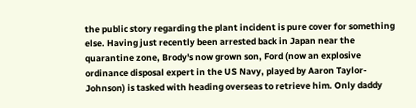the public story regarding the plant incident is pure cover for something else. Having just recently been arrested back in Japan near the quarantine zone, Brody's now grown son, Ford (now an explosive ordinance disposal expert in the US Navy, played by Aaron Taylor-Johnson) is tasked with heading overseas to retrieve him. Only daddy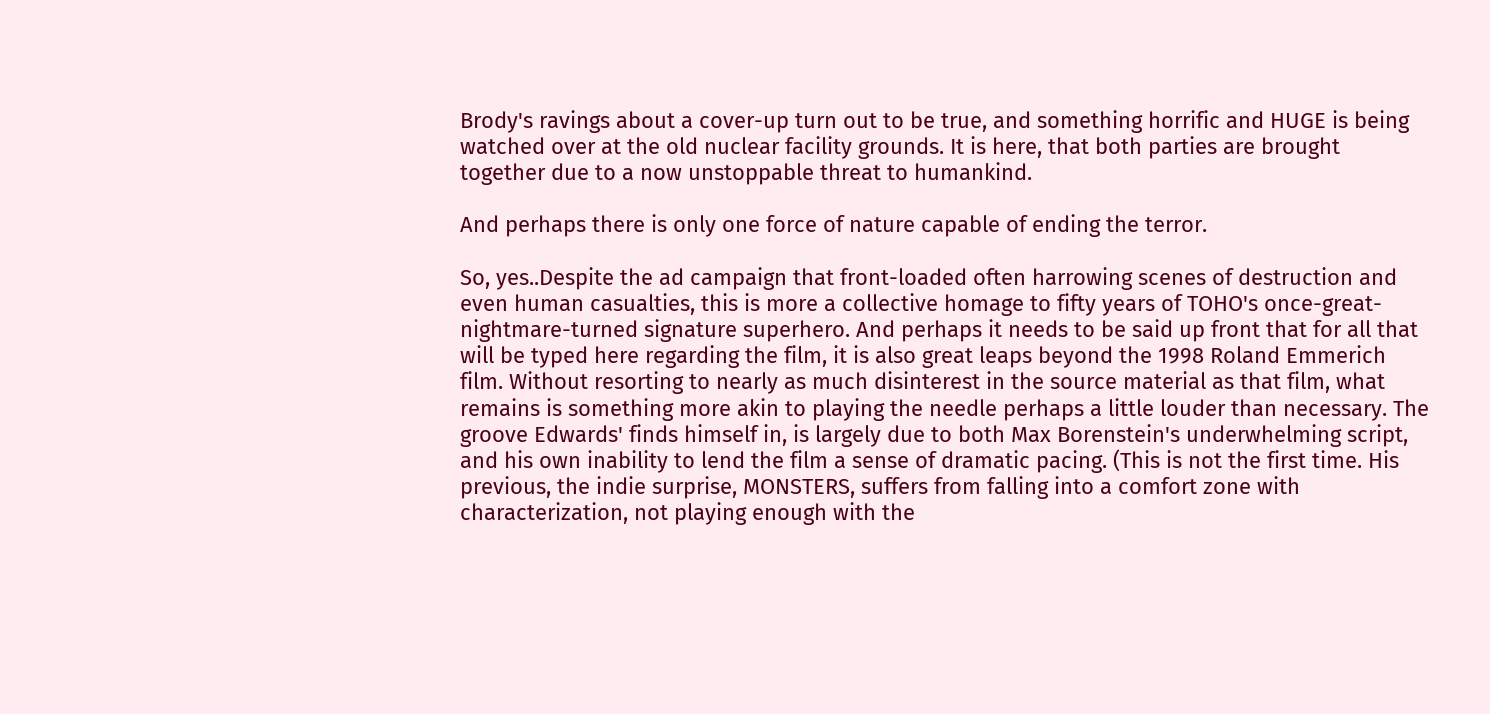Brody's ravings about a cover-up turn out to be true, and something horrific and HUGE is being watched over at the old nuclear facility grounds. It is here, that both parties are brought together due to a now unstoppable threat to humankind.

And perhaps there is only one force of nature capable of ending the terror.

So, yes..Despite the ad campaign that front-loaded often harrowing scenes of destruction and even human casualties, this is more a collective homage to fifty years of TOHO's once-great-nightmare-turned signature superhero. And perhaps it needs to be said up front that for all that will be typed here regarding the film, it is also great leaps beyond the 1998 Roland Emmerich film. Without resorting to nearly as much disinterest in the source material as that film, what remains is something more akin to playing the needle perhaps a little louder than necessary. The groove Edwards' finds himself in, is largely due to both Max Borenstein's underwhelming script, and his own inability to lend the film a sense of dramatic pacing. (This is not the first time. His previous, the indie surprise, MONSTERS, suffers from falling into a comfort zone with characterization, not playing enough with the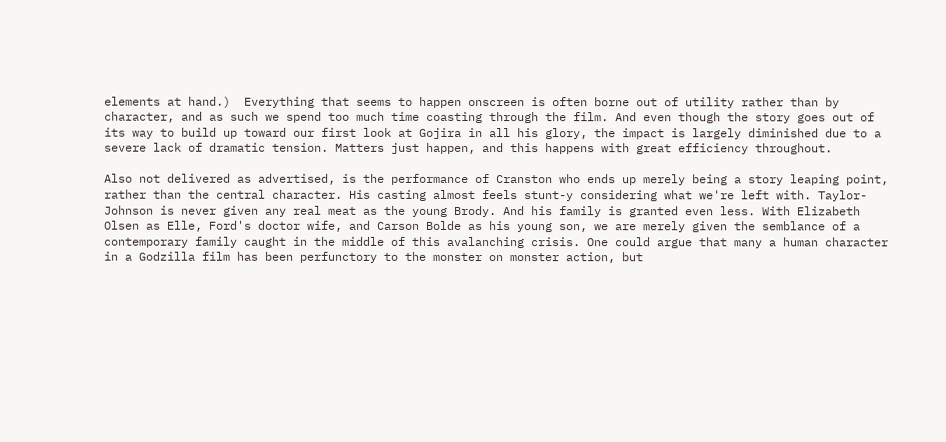elements at hand.)  Everything that seems to happen onscreen is often borne out of utility rather than by character, and as such we spend too much time coasting through the film. And even though the story goes out of its way to build up toward our first look at Gojira in all his glory, the impact is largely diminished due to a severe lack of dramatic tension. Matters just happen, and this happens with great efficiency throughout.

Also not delivered as advertised, is the performance of Cranston who ends up merely being a story leaping point, rather than the central character. His casting almost feels stunt-y considering what we're left with. Taylor-Johnson is never given any real meat as the young Brody. And his family is granted even less. With Elizabeth Olsen as Elle, Ford's doctor wife, and Carson Bolde as his young son, we are merely given the semblance of a contemporary family caught in the middle of this avalanching crisis. One could argue that many a human character in a Godzilla film has been perfunctory to the monster on monster action, but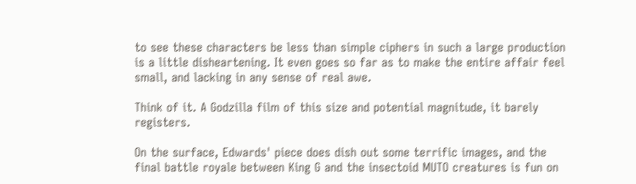to see these characters be less than simple ciphers in such a large production is a little disheartening. It even goes so far as to make the entire affair feel small, and lacking in any sense of real awe.

Think of it. A Godzilla film of this size and potential magnitude, it barely registers.

On the surface, Edwards' piece does dish out some terrific images, and the final battle royale between King G and the insectoid MUTO creatures is fun on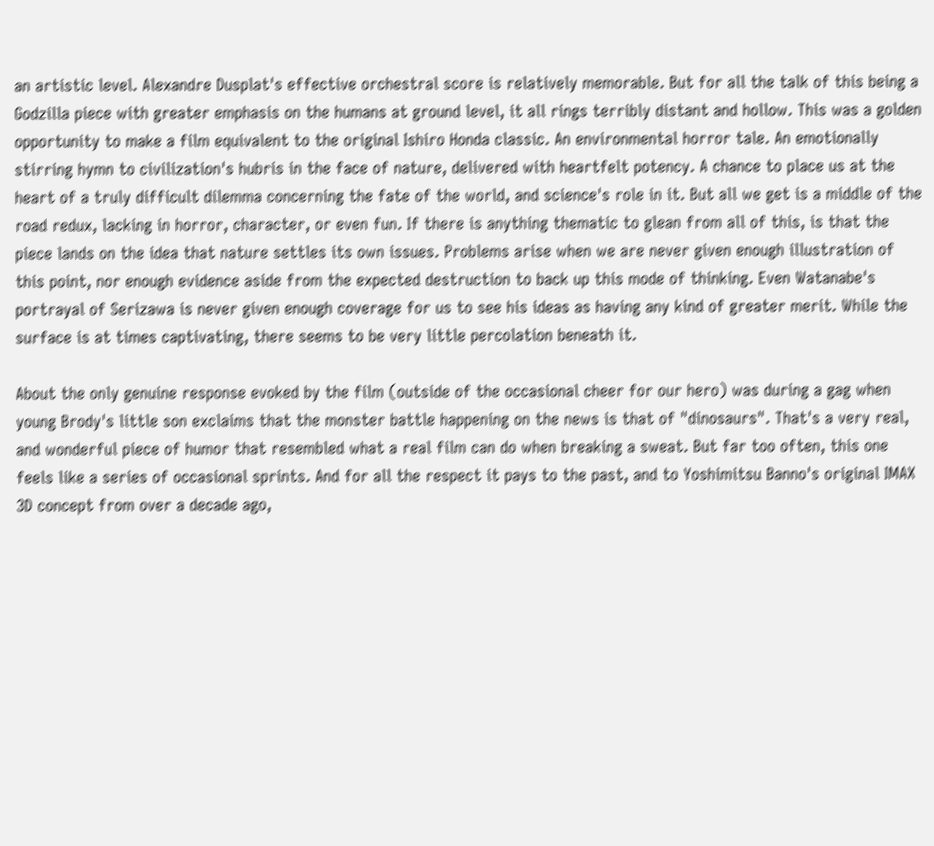an artistic level. Alexandre Dusplat's effective orchestral score is relatively memorable. But for all the talk of this being a Godzilla piece with greater emphasis on the humans at ground level, it all rings terribly distant and hollow. This was a golden opportunity to make a film equivalent to the original Ishiro Honda classic. An environmental horror tale. An emotionally stirring hymn to civilization's hubris in the face of nature, delivered with heartfelt potency. A chance to place us at the heart of a truly difficult dilemma concerning the fate of the world, and science's role in it. But all we get is a middle of the road redux, lacking in horror, character, or even fun. If there is anything thematic to glean from all of this, is that the piece lands on the idea that nature settles its own issues. Problems arise when we are never given enough illustration of this point, nor enough evidence aside from the expected destruction to back up this mode of thinking. Even Watanabe's portrayal of Serizawa is never given enough coverage for us to see his ideas as having any kind of greater merit. While the surface is at times captivating, there seems to be very little percolation beneath it.

About the only genuine response evoked by the film (outside of the occasional cheer for our hero) was during a gag when young Brody's little son exclaims that the monster battle happening on the news is that of "dinosaurs". That's a very real, and wonderful piece of humor that resembled what a real film can do when breaking a sweat. But far too often, this one feels like a series of occasional sprints. And for all the respect it pays to the past, and to Yoshimitsu Banno's original IMAX 3D concept from over a decade ago,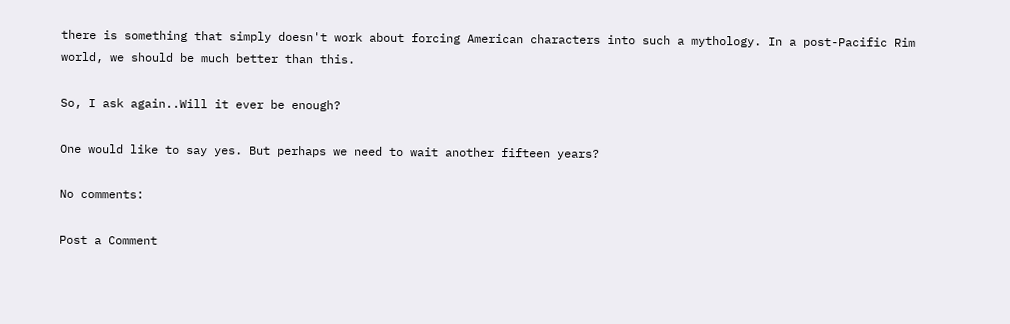there is something that simply doesn't work about forcing American characters into such a mythology. In a post-Pacific Rim world, we should be much better than this.

So, I ask again..Will it ever be enough?

One would like to say yes. But perhaps we need to wait another fifteen years?

No comments:

Post a Comment